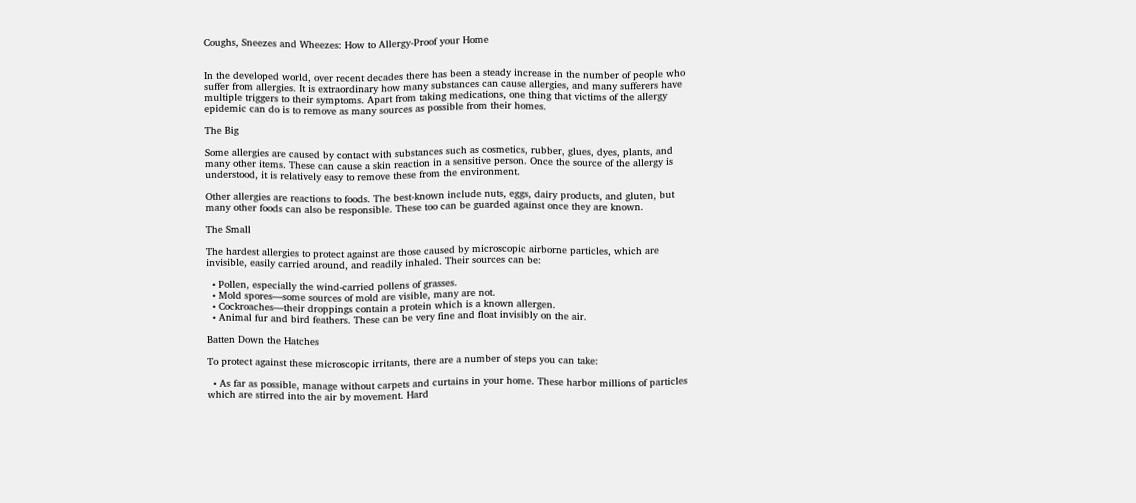Coughs, Sneezes and Wheezes: How to Allergy-Proof your Home


In the developed world, over recent decades there has been a steady increase in the number of people who suffer from allergies. It is extraordinary how many substances can cause allergies, and many sufferers have multiple triggers to their symptoms. Apart from taking medications, one thing that victims of the allergy epidemic can do is to remove as many sources as possible from their homes.

The Big

Some allergies are caused by contact with substances such as cosmetics, rubber, glues, dyes, plants, and many other items. These can cause a skin reaction in a sensitive person. Once the source of the allergy is understood, it is relatively easy to remove these from the environment.

Other allergies are reactions to foods. The best-known include nuts, eggs, dairy products, and gluten, but many other foods can also be responsible. These too can be guarded against once they are known.

The Small

The hardest allergies to protect against are those caused by microscopic airborne particles, which are invisible, easily carried around, and readily inhaled. Their sources can be:

  • Pollen, especially the wind-carried pollens of grasses.
  • Mold spores—some sources of mold are visible, many are not.
  • Cockroaches—their droppings contain a protein which is a known allergen.
  • Animal fur and bird feathers. These can be very fine and float invisibly on the air.

Batten Down the Hatches

To protect against these microscopic irritants, there are a number of steps you can take:

  • As far as possible, manage without carpets and curtains in your home. These harbor millions of particles which are stirred into the air by movement. Hard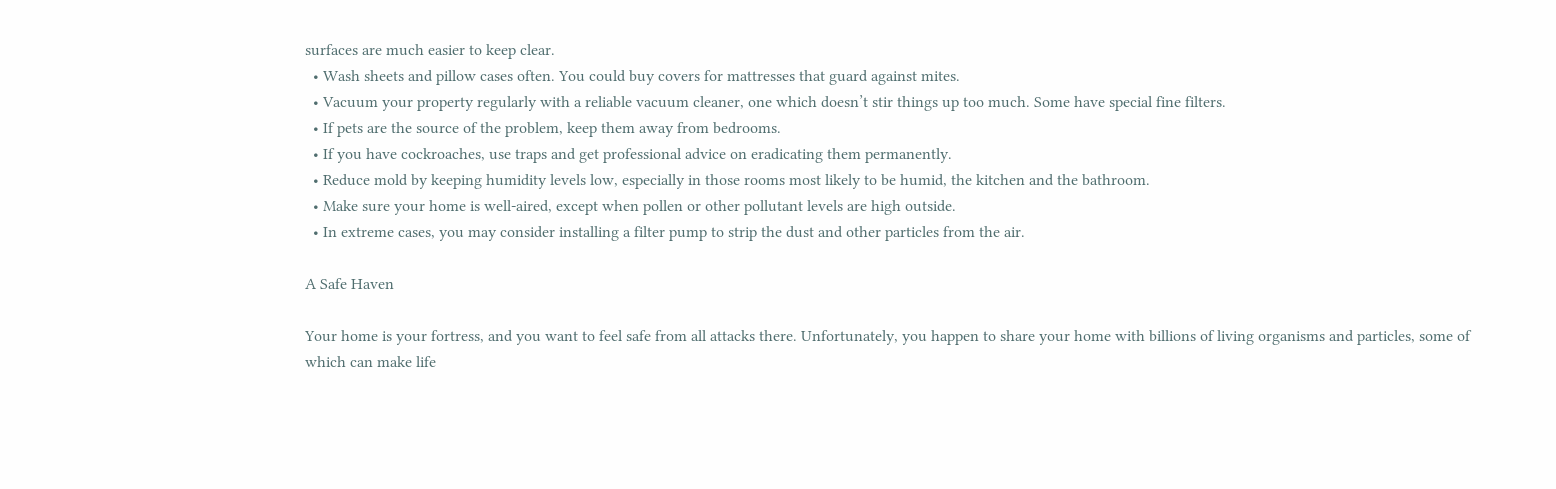surfaces are much easier to keep clear.
  • Wash sheets and pillow cases often. You could buy covers for mattresses that guard against mites.
  • Vacuum your property regularly with a reliable vacuum cleaner, one which doesn’t stir things up too much. Some have special fine filters.
  • If pets are the source of the problem, keep them away from bedrooms.
  • If you have cockroaches, use traps and get professional advice on eradicating them permanently.
  • Reduce mold by keeping humidity levels low, especially in those rooms most likely to be humid, the kitchen and the bathroom.
  • Make sure your home is well-aired, except when pollen or other pollutant levels are high outside.
  • In extreme cases, you may consider installing a filter pump to strip the dust and other particles from the air.

A Safe Haven

Your home is your fortress, and you want to feel safe from all attacks there. Unfortunately, you happen to share your home with billions of living organisms and particles, some of which can make life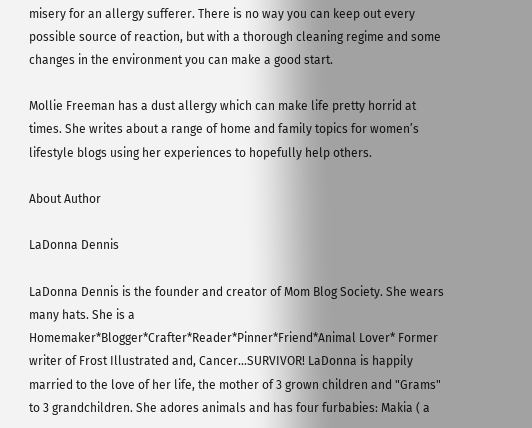misery for an allergy sufferer. There is no way you can keep out every possible source of reaction, but with a thorough cleaning regime and some changes in the environment you can make a good start.

Mollie Freeman has a dust allergy which can make life pretty horrid at times. She writes about a range of home and family topics for women’s lifestyle blogs using her experiences to hopefully help others.

About Author

LaDonna Dennis

LaDonna Dennis is the founder and creator of Mom Blog Society. She wears many hats. She is a Homemaker*Blogger*Crafter*Reader*Pinner*Friend*Animal Lover* Former writer of Frost Illustrated and, Cancer...SURVIVOR! LaDonna is happily married to the love of her life, the mother of 3 grown children and "Grams" to 3 grandchildren. She adores animals and has four furbabies: Makia ( a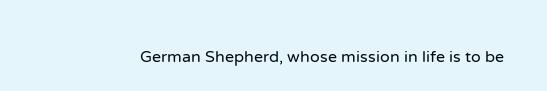German Shepherd, whose mission in life is to be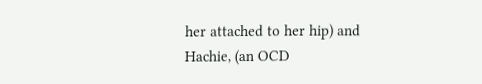her attached to her hip) and Hachie, (an OCD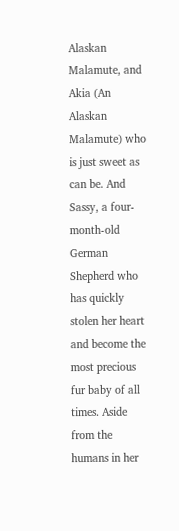Alaskan Malamute, and Akia (An Alaskan Malamute) who is just sweet as can be. And Sassy, a four-month-old German Shepherd who has quickly stolen her heart and become the most precious fur baby of all times. Aside from the humans in her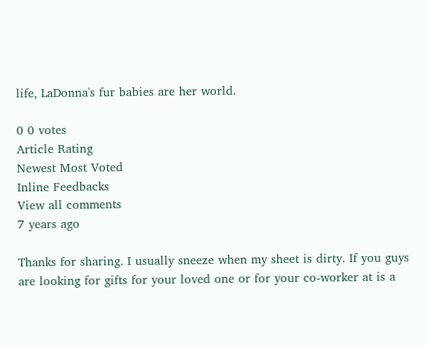life, LaDonna's fur babies are her world.

0 0 votes
Article Rating
Newest Most Voted
Inline Feedbacks
View all comments
7 years ago

Thanks for sharing. I usually sneeze when my sheet is dirty. If you guys are looking for gifts for your loved one or for your co-worker at is a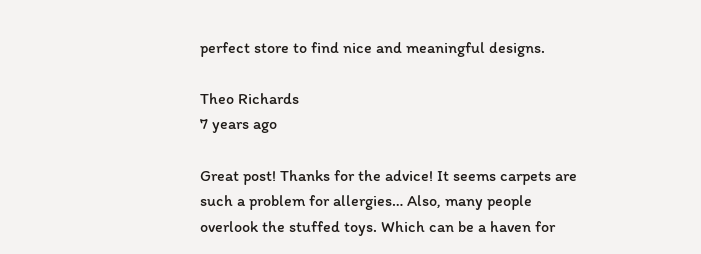perfect store to find nice and meaningful designs.

Theo Richards
7 years ago

Great post! Thanks for the advice! It seems carpets are such a problem for allergies… Also, many people overlook the stuffed toys. Which can be a haven for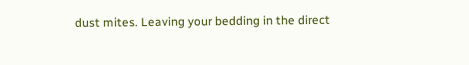dust mites. Leaving your bedding in the direct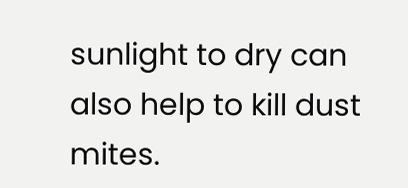sunlight to dry can also help to kill dust mites.